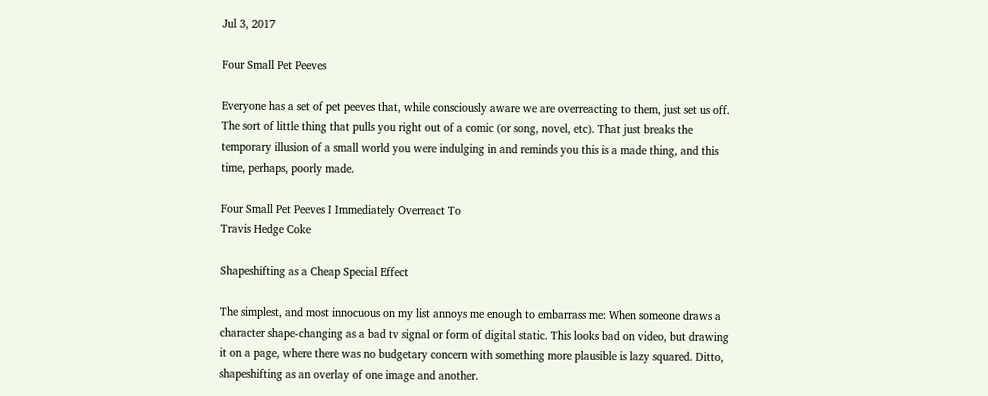Jul 3, 2017

Four Small Pet Peeves

Everyone has a set of pet peeves that, while consciously aware we are overreacting to them, just set us off. The sort of little thing that pulls you right out of a comic (or song, novel, etc). That just breaks the temporary illusion of a small world you were indulging in and reminds you this is a made thing, and this time, perhaps, poorly made.

Four Small Pet Peeves I Immediately Overreact To
Travis Hedge Coke

Shapeshifting as a Cheap Special Effect

The simplest, and most innocuous on my list annoys me enough to embarrass me: When someone draws a character shape-changing as a bad tv signal or form of digital static. This looks bad on video, but drawing it on a page, where there was no budgetary concern with something more plausible is lazy squared. Ditto, shapeshifting as an overlay of one image and another.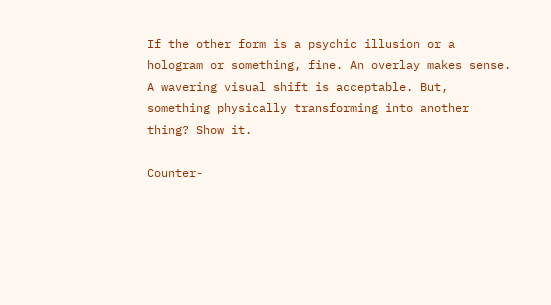If the other form is a psychic illusion or a hologram or something, fine. An overlay makes sense. A wavering visual shift is acceptable. But, something physically transforming into another thing? Show it.

Counter-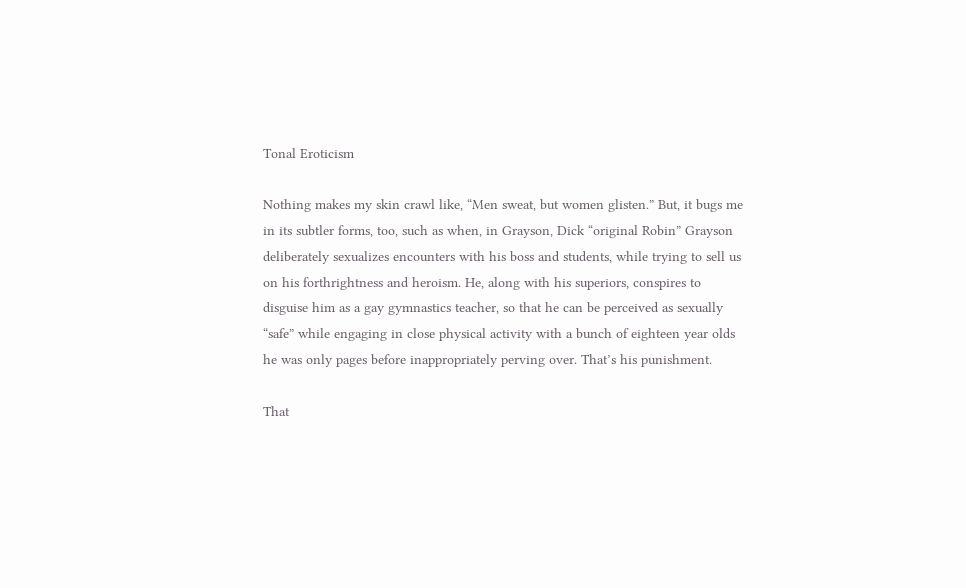Tonal Eroticism

Nothing makes my skin crawl like, “Men sweat, but women glisten.” But, it bugs me in its subtler forms, too, such as when, in Grayson, Dick “original Robin” Grayson deliberately sexualizes encounters with his boss and students, while trying to sell us on his forthrightness and heroism. He, along with his superiors, conspires to disguise him as a gay gymnastics teacher, so that he can be perceived as sexually “safe” while engaging in close physical activity with a bunch of eighteen year olds he was only pages before inappropriately perving over. That’s his punishment.

That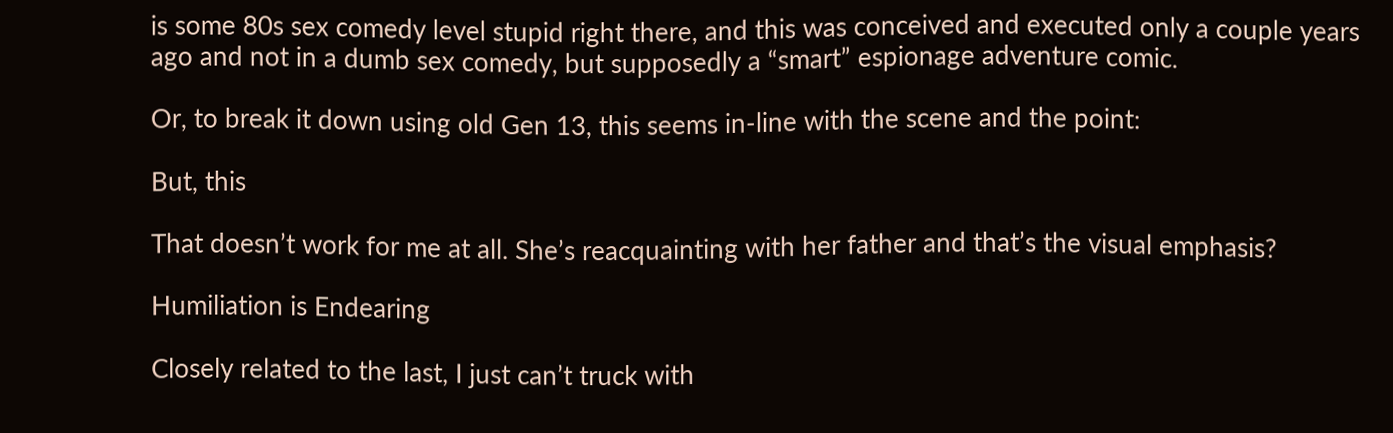is some 80s sex comedy level stupid right there, and this was conceived and executed only a couple years ago and not in a dumb sex comedy, but supposedly a “smart” espionage adventure comic.

Or, to break it down using old Gen 13, this seems in-line with the scene and the point:

But, this

That doesn’t work for me at all. She’s reacquainting with her father and that’s the visual emphasis?

Humiliation is Endearing

Closely related to the last, I just can’t truck with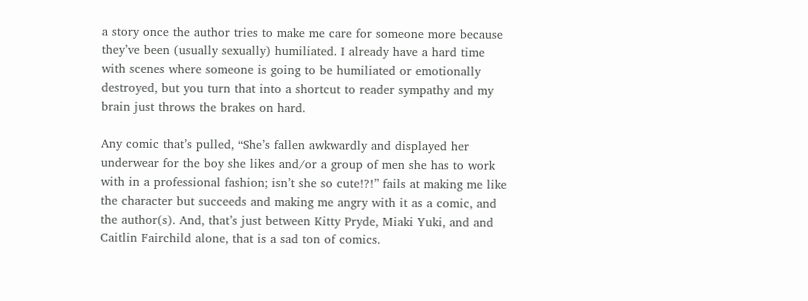a story once the author tries to make me care for someone more because they’ve been (usually sexually) humiliated. I already have a hard time with scenes where someone is going to be humiliated or emotionally destroyed, but you turn that into a shortcut to reader sympathy and my brain just throws the brakes on hard.

Any comic that’s pulled, “She’s fallen awkwardly and displayed her underwear for the boy she likes and/or a group of men she has to work with in a professional fashion; isn’t she so cute!?!” fails at making me like the character but succeeds and making me angry with it as a comic, and the author(s). And, that’s just between Kitty Pryde, Miaki Yuki, and and Caitlin Fairchild alone, that is a sad ton of comics.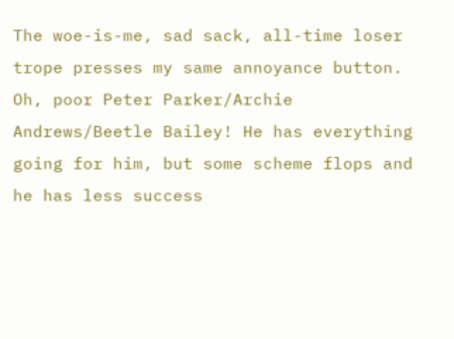The woe-is-me, sad sack, all-time loser trope presses my same annoyance button. Oh, poor Peter Parker/Archie Andrews/Beetle Bailey! He has everything going for him, but some scheme flops and he has less success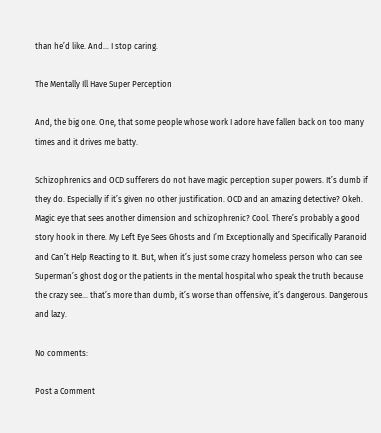than he’d like. And… I stop caring.

The Mentally Ill Have Super Perception

And, the big one. One, that some people whose work I adore have fallen back on too many times and it drives me batty.

Schizophrenics and OCD sufferers do not have magic perception super powers. It’s dumb if they do. Especially if it’s given no other justification. OCD and an amazing detective? Okeh. Magic eye that sees another dimension and schizophrenic? Cool. There’s probably a good story hook in there. My Left Eye Sees Ghosts and I’m Exceptionally and Specifically Paranoid and Can’t Help Reacting to It. But, when it’s just some crazy homeless person who can see Superman’s ghost dog or the patients in the mental hospital who speak the truth because the crazy see… that’s more than dumb, it’s worse than offensive, it’s dangerous. Dangerous and lazy.

No comments:

Post a Comment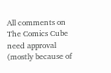All comments on The Comics Cube need approval (mostly because of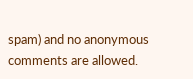spam) and no anonymous comments are allowed.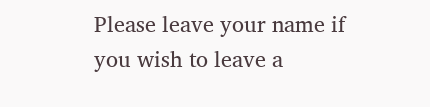Please leave your name if you wish to leave a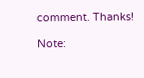comment. Thanks!

Note: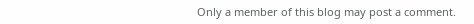Only a member of this blog may post a comment.